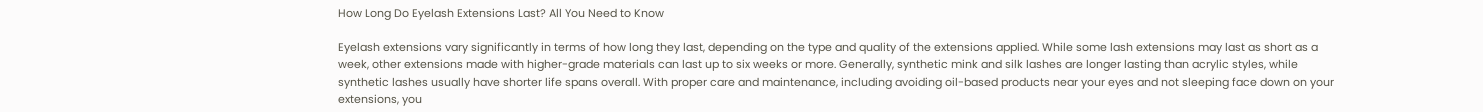How Long Do Eyelash Extensions Last? All You Need to Know

Eyelash extensions vary significantly in terms of how long they last, depending on the type and quality of the extensions applied. While some lash extensions may last as short as a week, other extensions made with higher-grade materials can last up to six weeks or more. Generally, synthetic mink and silk lashes are longer lasting than acrylic styles, while synthetic lashes usually have shorter life spans overall. With proper care and maintenance, including avoiding oil-based products near your eyes and not sleeping face down on your extensions, you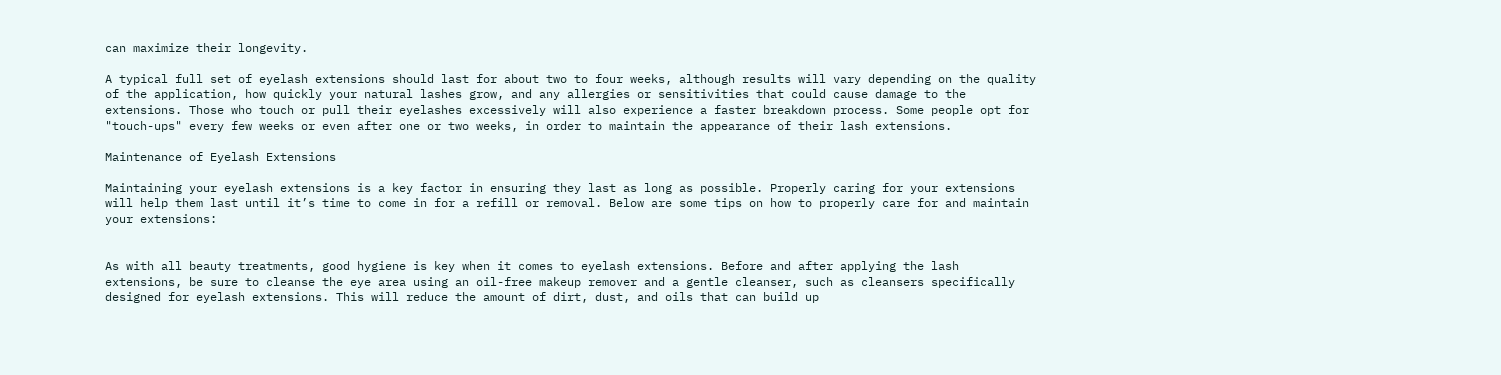can maximize their longevity.

A typical full set of eyelash extensions should last for about two to four weeks, although results will vary depending on the quality of the application, how quickly your natural lashes grow, and any allergies or sensitivities that could cause damage to the extensions. Those who touch or pull their eyelashes excessively will also experience a faster breakdown process. Some people opt for "touch-ups" every few weeks or even after one or two weeks, in order to maintain the appearance of their lash extensions.

Maintenance of Eyelash Extensions

Maintaining your eyelash extensions is a key factor in ensuring they last as long as possible. Properly caring for your extensions will help them last until it’s time to come in for a refill or removal. Below are some tips on how to properly care for and maintain your extensions:


As with all beauty treatments, good hygiene is key when it comes to eyelash extensions. Before and after applying the lash extensions, be sure to cleanse the eye area using an oil-free makeup remover and a gentle cleanser, such as cleansers specifically designed for eyelash extensions. This will reduce the amount of dirt, dust, and oils that can build up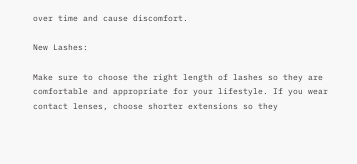over time and cause discomfort.

New Lashes:

Make sure to choose the right length of lashes so they are comfortable and appropriate for your lifestyle. If you wear contact lenses, choose shorter extensions so they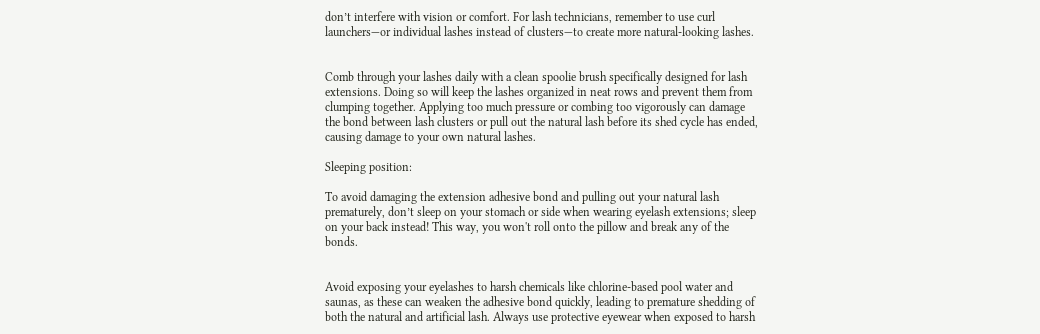don’t interfere with vision or comfort. For lash technicians, remember to use curl launchers—or individual lashes instead of clusters—to create more natural-looking lashes.


Comb through your lashes daily with a clean spoolie brush specifically designed for lash extensions. Doing so will keep the lashes organized in neat rows and prevent them from clumping together. Applying too much pressure or combing too vigorously can damage the bond between lash clusters or pull out the natural lash before its shed cycle has ended, causing damage to your own natural lashes.

Sleeping position:

To avoid damaging the extension adhesive bond and pulling out your natural lash prematurely, don’t sleep on your stomach or side when wearing eyelash extensions; sleep on your back instead! This way, you won't roll onto the pillow and break any of the bonds.


Avoid exposing your eyelashes to harsh chemicals like chlorine-based pool water and saunas, as these can weaken the adhesive bond quickly, leading to premature shedding of both the natural and artificial lash. Always use protective eyewear when exposed to harsh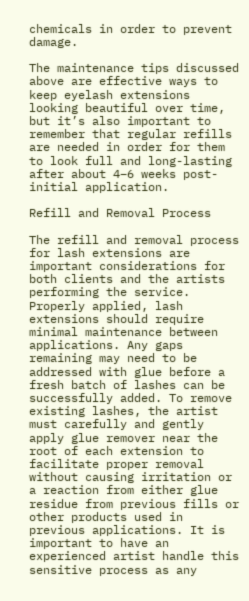chemicals in order to prevent damage.

The maintenance tips discussed above are effective ways to keep eyelash extensions looking beautiful over time, but it’s also important to remember that regular refills are needed in order for them to look full and long-lasting after about 4–6 weeks post-initial application.

Refill and Removal Process

The refill and removal process for lash extensions are important considerations for both clients and the artists performing the service. Properly applied, lash extensions should require minimal maintenance between applications. Any gaps remaining may need to be addressed with glue before a fresh batch of lashes can be successfully added. To remove existing lashes, the artist must carefully and gently apply glue remover near the root of each extension to facilitate proper removal without causing irritation or a reaction from either glue residue from previous fills or other products used in previous applications. It is important to have an experienced artist handle this sensitive process as any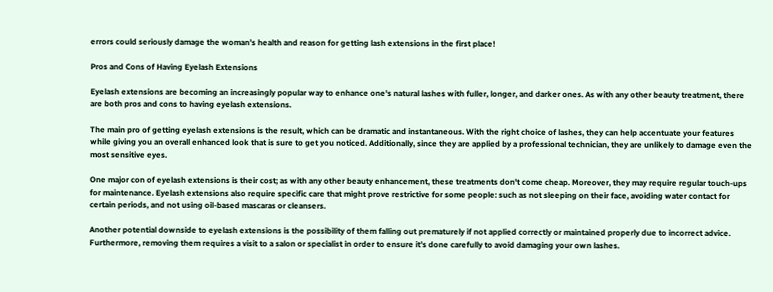errors could seriously damage the woman’s health and reason for getting lash extensions in the first place!

Pros and Cons of Having Eyelash Extensions

Eyelash extensions are becoming an increasingly popular way to enhance one's natural lashes with fuller, longer, and darker ones. As with any other beauty treatment, there are both pros and cons to having eyelash extensions.

The main pro of getting eyelash extensions is the result, which can be dramatic and instantaneous. With the right choice of lashes, they can help accentuate your features while giving you an overall enhanced look that is sure to get you noticed. Additionally, since they are applied by a professional technician, they are unlikely to damage even the most sensitive eyes.

One major con of eyelash extensions is their cost; as with any other beauty enhancement, these treatments don't come cheap. Moreover, they may require regular touch-ups for maintenance. Eyelash extensions also require specific care that might prove restrictive for some people: such as not sleeping on their face, avoiding water contact for certain periods, and not using oil-based mascaras or cleansers.

Another potential downside to eyelash extensions is the possibility of them falling out prematurely if not applied correctly or maintained properly due to incorrect advice. Furthermore, removing them requires a visit to a salon or specialist in order to ensure it’s done carefully to avoid damaging your own lashes.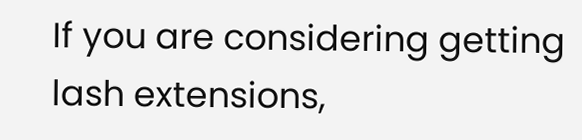If you are considering getting lash extensions,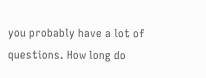you probably have a lot of questions. How long do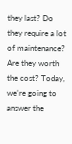they last? Do they require a lot of maintenance? Are they worth the cost? Today, we’re going to answer the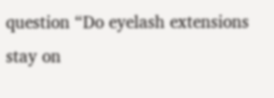question “Do eyelash extensions stay on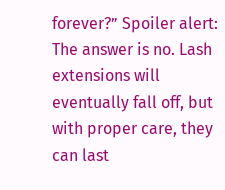forever?” Spoiler alert: The answer is no. Lash extensions will eventually fall off, but with proper care, they can last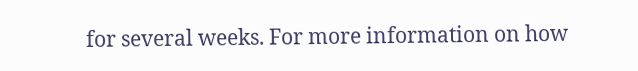for several weeks. For more information on how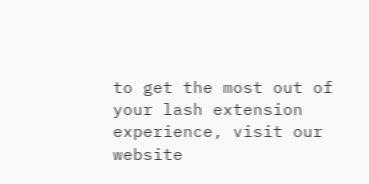to get the most out of your lash extension experience, visit our website